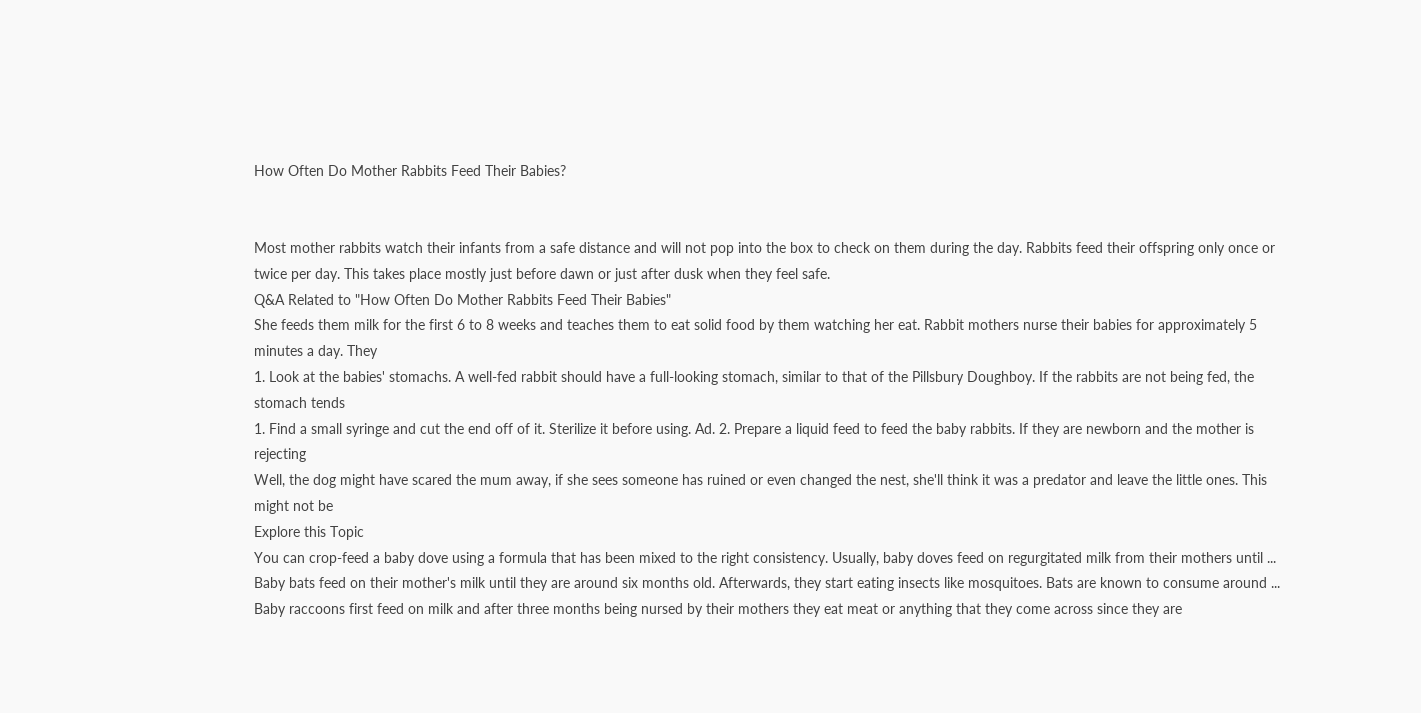How Often Do Mother Rabbits Feed Their Babies?


Most mother rabbits watch their infants from a safe distance and will not pop into the box to check on them during the day. Rabbits feed their offspring only once or twice per day. This takes place mostly just before dawn or just after dusk when they feel safe.
Q&A Related to "How Often Do Mother Rabbits Feed Their Babies"
She feeds them milk for the first 6 to 8 weeks and teaches them to eat solid food by them watching her eat. Rabbit mothers nurse their babies for approximately 5 minutes a day. They
1. Look at the babies' stomachs. A well-fed rabbit should have a full-looking stomach, similar to that of the Pillsbury Doughboy. If the rabbits are not being fed, the stomach tends
1. Find a small syringe and cut the end off of it. Sterilize it before using. Ad. 2. Prepare a liquid feed to feed the baby rabbits. If they are newborn and the mother is rejecting
Well, the dog might have scared the mum away, if she sees someone has ruined or even changed the nest, she'll think it was a predator and leave the little ones. This might not be
Explore this Topic
You can crop-feed a baby dove using a formula that has been mixed to the right consistency. Usually, baby doves feed on regurgitated milk from their mothers until ...
Baby bats feed on their mother's milk until they are around six months old. Afterwards, they start eating insects like mosquitoes. Bats are known to consume around ...
Baby raccoons first feed on milk and after three months being nursed by their mothers they eat meat or anything that they come across since they are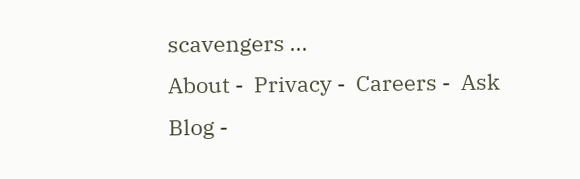scavengers ...
About -  Privacy -  Careers -  Ask Blog -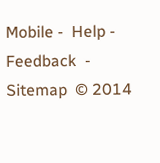Mobile -  Help -  Feedback  -  Sitemap  © 2014